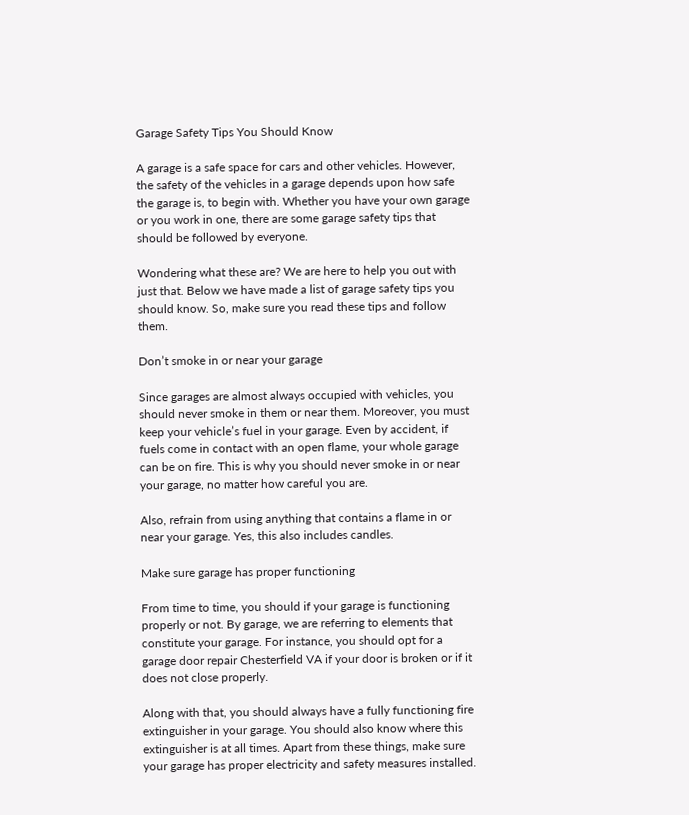Garage Safety Tips You Should Know

A garage is a safe space for cars and other vehicles. However, the safety of the vehicles in a garage depends upon how safe the garage is, to begin with. Whether you have your own garage or you work in one, there are some garage safety tips that should be followed by everyone.

Wondering what these are? We are here to help you out with just that. Below we have made a list of garage safety tips you should know. So, make sure you read these tips and follow them.

Don’t smoke in or near your garage

Since garages are almost always occupied with vehicles, you should never smoke in them or near them. Moreover, you must keep your vehicle’s fuel in your garage. Even by accident, if fuels come in contact with an open flame, your whole garage can be on fire. This is why you should never smoke in or near your garage, no matter how careful you are.

Also, refrain from using anything that contains a flame in or near your garage. Yes, this also includes candles.

Make sure garage has proper functioning

From time to time, you should if your garage is functioning properly or not. By garage, we are referring to elements that constitute your garage. For instance, you should opt for a garage door repair Chesterfield VA if your door is broken or if it does not close properly.

Along with that, you should always have a fully functioning fire extinguisher in your garage. You should also know where this extinguisher is at all times. Apart from these things, make sure your garage has proper electricity and safety measures installed.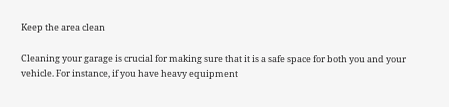Keep the area clean

Cleaning your garage is crucial for making sure that it is a safe space for both you and your vehicle. For instance, if you have heavy equipment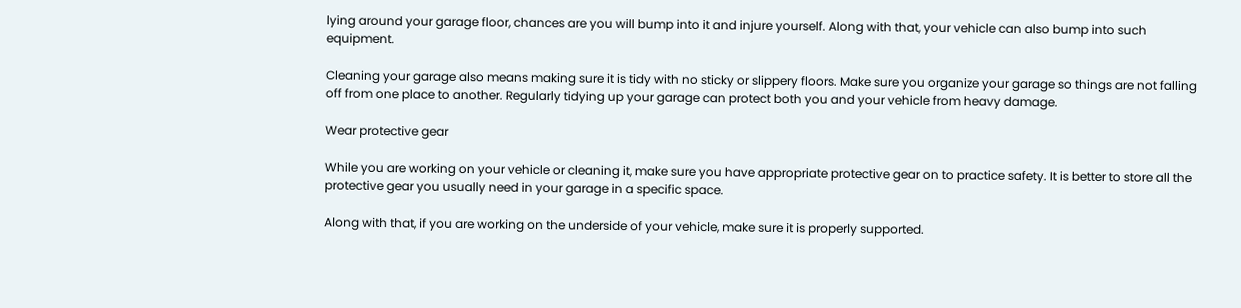lying around your garage floor, chances are you will bump into it and injure yourself. Along with that, your vehicle can also bump into such equipment.

Cleaning your garage also means making sure it is tidy with no sticky or slippery floors. Make sure you organize your garage so things are not falling off from one place to another. Regularly tidying up your garage can protect both you and your vehicle from heavy damage.

Wear protective gear

While you are working on your vehicle or cleaning it, make sure you have appropriate protective gear on to practice safety. It is better to store all the protective gear you usually need in your garage in a specific space.

Along with that, if you are working on the underside of your vehicle, make sure it is properly supported.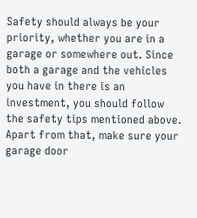Safety should always be your priority, whether you are in a garage or somewhere out. Since both a garage and the vehicles you have in there is an investment, you should follow the safety tips mentioned above. Apart from that, make sure your garage door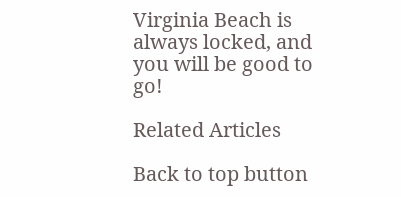Virginia Beach is always locked, and you will be good to go!

Related Articles

Back to top button